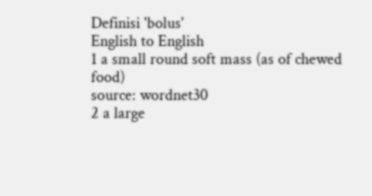Definisi 'bolus'
English to English
1 a small round soft mass (as of chewed food)
source: wordnet30
2 a large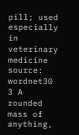pill; used especially in veterinary medicine
source: wordnet30
3 A rounded mass of anything,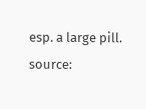esp. a large pill.
source: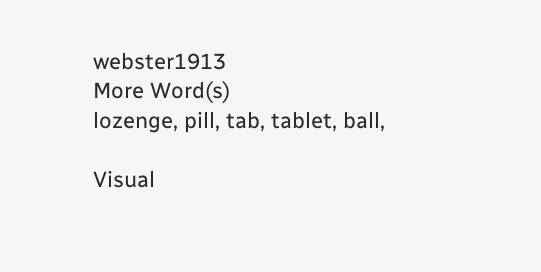webster1913
More Word(s)
lozenge, pill, tab, tablet, ball,

Visual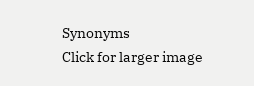Synonyms
Click for larger image